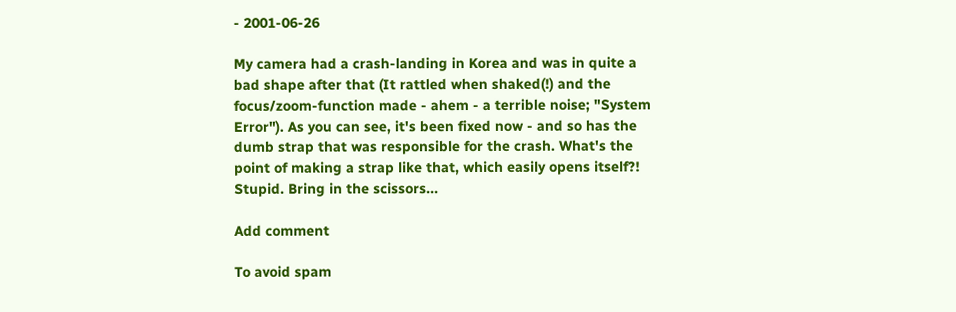- 2001-06-26

My camera had a crash-landing in Korea and was in quite a bad shape after that (It rattled when shaked(!) and the focus/zoom-function made - ahem - a terrible noise; "System Error"). As you can see, it's been fixed now - and so has the dumb strap that was responsible for the crash. What's the point of making a strap like that, which easily opens itself?! Stupid. Bring in the scissors...

Add comment

To avoid spam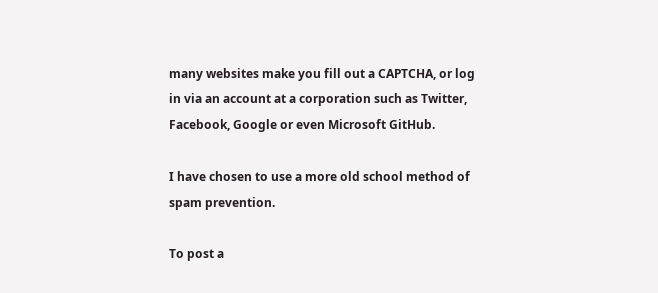many websites make you fill out a CAPTCHA, or log in via an account at a corporation such as Twitter, Facebook, Google or even Microsoft GitHub.

I have chosen to use a more old school method of spam prevention.

To post a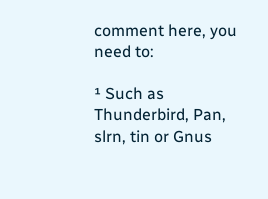comment here, you need to:

¹ Such as Thunderbird, Pan, slrn, tin or Gnus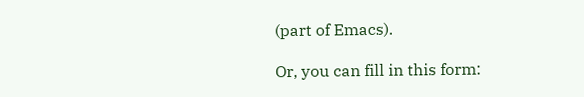(part of Emacs).

Or, you can fill in this form: